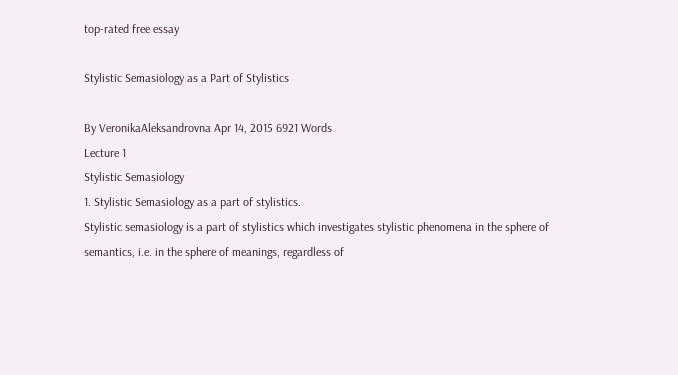top-rated free essay

Stylistic Semasiology as a Part of Stylistics

By VeronikaAleksandrovna Apr 14, 2015 6921 Words
Lecture 1
Stylistic Semasiology
1. Stylistic Semasiology as a part of stylistics.
Stylistic semasiology is a part of stylistics which investigates stylistic phenomena in the sphere of semantics, i.e. in the sphere of meanings, regardless of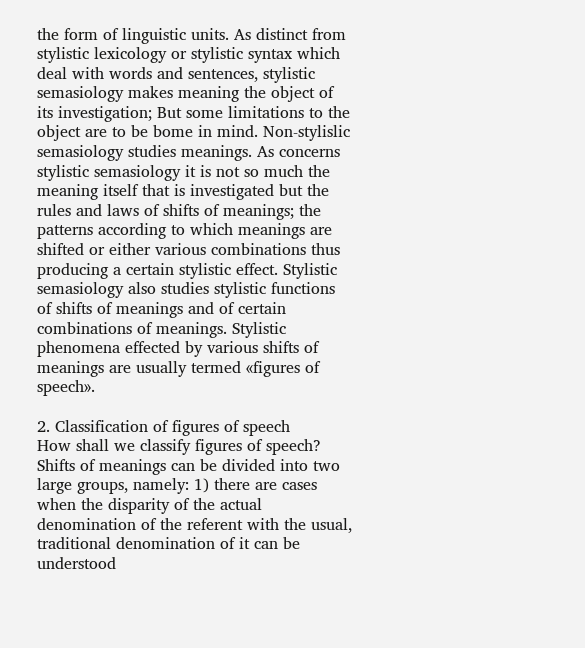the form of linguistic units. As distinct from stylistic lexicology or stylistic syntax which deal with words and sentences, stylistic semasiology makes meaning the object of its investigation; But some limitations to the object are to be bome in mind. Non-stylislic semasiology studies meanings. As concerns stylistic semasiology it is not so much the meaning itself that is investigated but the rules and laws of shifts of meanings; the patterns according to which meanings are shifted or either various combinations thus producing a certain stylistic effect. Stylistic semasiology also studies stylistic functions of shifts of meanings and of certain combinations of meanings. Stylistic phenomena effected by various shifts of meanings are usually termed «figures of speech».

2. Classification of figures of speech
How shall we classify figures of speech? Shifts of meanings can be divided into two large groups, namely: 1) there are cases when the disparity of the actual denomination of the referent with the usual, traditional denomination of it can be understood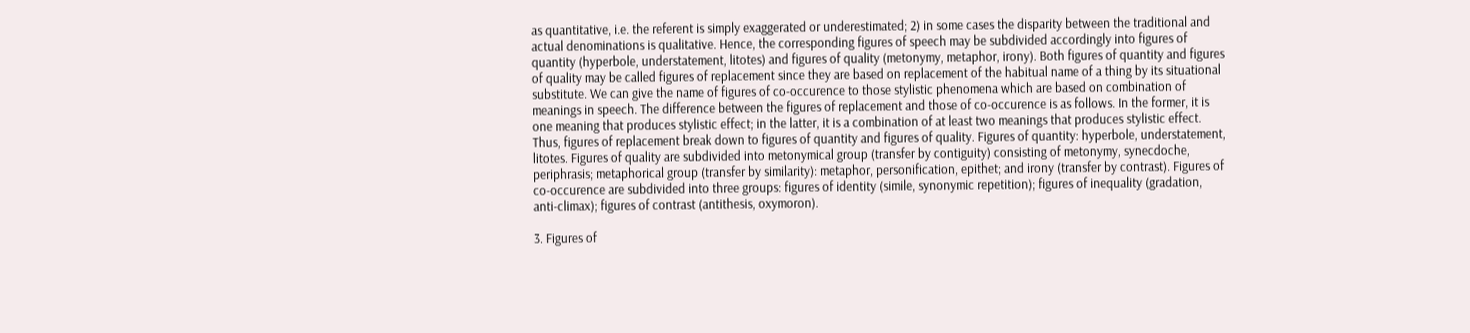as quantitative, i.e. the referent is simply exaggerated or underestimated; 2) in some cases the disparity between the traditional and actual denominations is qualitative. Hence, the corresponding figures of speech may be subdivided accordingly into figures of quantity (hyperbole, understatement, litotes) and figures of quality (metonymy, metaphor, irony). Both figures of quantity and figures of quality may be called figures of replacement since they are based on replacement of the habitual name of a thing by its situational substitute. We can give the name of figures of co-occurence to those stylistic phenomena which are based on combination of meanings in speech. The difference between the figures of replacement and those of co-occurence is as follows. In the former, it is one meaning that produces stylistic effect; in the latter, it is a combination of at least two meanings that produces stylistic effect. Thus, figures of replacement break down to figures of quantity and figures of quality. Figures of quantity: hyperbole, understatement, litotes. Figures of quality are subdivided into metonymical group (transfer by contiguity) consisting of metonymy, synecdoche, periphrasis; metaphorical group (transfer by similarity): metaphor, personification, epithet; and irony (transfer by contrast). Figures of co-occurence are subdivided into three groups: figures of identity (simile, synonymic repetition); figures of inequality (gradation, anti-climax); figures of contrast (antithesis, oxymoron).

3. Figures of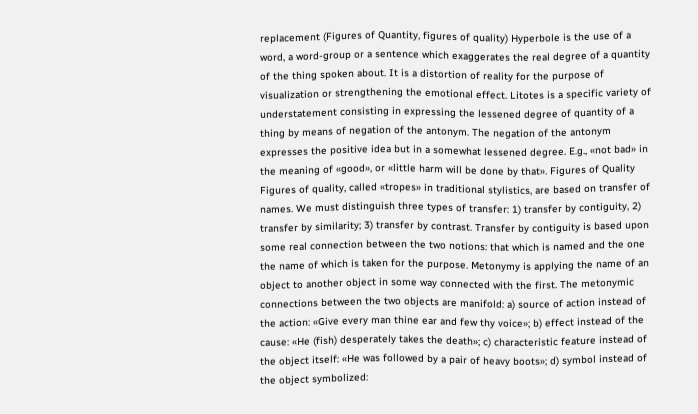replacement (Figures of Quantity, figures of quality) Hyperbole is the use of a word, a word-group or a sentence which exaggerates the real degree of a quantity of the thing spoken about. It is a distortion of reality for the purpose of visualization or strengthening the emotional effect. Litotes is a specific variety of understatement consisting in expressing the lessened degree of quantity of a thing by means of negation of the antonym. The negation of the antonym expresses the positive idea but in a somewhat lessened degree. E.g., «not bad» in the meaning of «good», or «little harm will be done by that». Figures of Quality Figures of quality, called «tropes» in traditional stylistics, are based on transfer of names. We must distinguish three types of transfer: 1) transfer by contiguity, 2) transfer by similarity; 3) transfer by contrast. Transfer by contiguity is based upon some real connection between the two notions: that which is named and the one the name of which is taken for the purpose. Metonymy is applying the name of an object to another object in some way connected with the first. The metonymic connections between the two objects are manifold: a) source of action instead of the action: «Give every man thine ear and few thy voice»; b) effect instead of the cause: «He (fish) desperately takes the death»; c) characteristic feature instead of the object itself: «He was followed by a pair of heavy boots»; d) symbol instead of the object symbolized: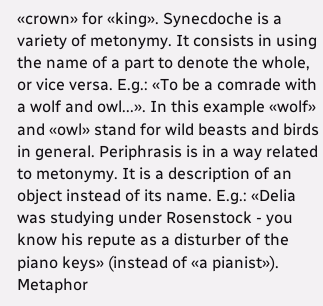«crown» for «king». Synecdoche is a variety of metonymy. It consists in using the name of a part to denote the whole, or vice versa. E.g.: «To be a comrade with a wolf and owl...». In this example «wolf» and «owl» stand for wild beasts and birds in general. Periphrasis is in a way related to metonymy. It is a description of an object instead of its name. E.g.: «Delia was studying under Rosenstock - you know his repute as a disturber of the piano keys» (instead of «a pianist»). Metaphor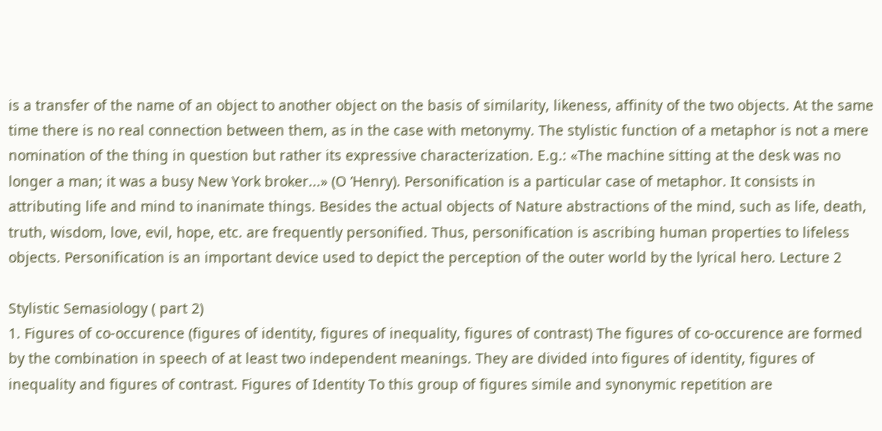is a transfer of the name of an object to another object on the basis of similarity, likeness, affinity of the two objects. At the same time there is no real connection between them, as in the case with metonymy. The stylistic function of a metaphor is not a mere nomination of the thing in question but rather its expressive characterization. E.g.: «The machine sitting at the desk was no longer a man; it was a busy New York broker...» (O ’Henry). Personification is a particular case of metaphor. It consists in attributing life and mind to inanimate things. Besides the actual objects of Nature abstractions of the mind, such as life, death, truth, wisdom, love, evil, hope, etc. are frequently personified. Thus, personification is ascribing human properties to lifeless objects. Personification is an important device used to depict the perception of the outer world by the lyrical hero. Lecture 2

Stylistic Semasiology ( part 2)
1. Figures of co-occurence (figures of identity, figures of inequality, figures of contrast) The figures of co-occurence are formed by the combination in speech of at least two independent meanings. They are divided into figures of identity, figures of inequality and figures of contrast. Figures of Identity To this group of figures simile and synonymic repetition are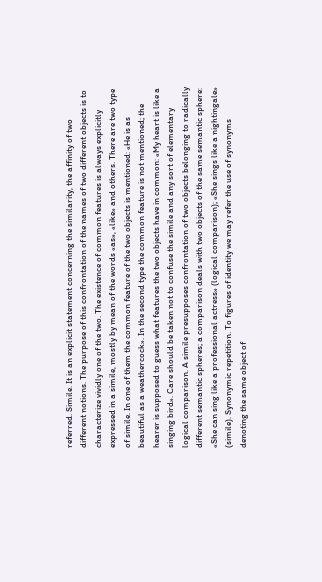referred. Simile. It is an explicit statement concerning the similarity, the affinity of two different notions. The purpose of this confrontation of the names of two different objects is to characterize vividly one of the two. The existence of common features is always explicitly expressed in a simile, mostly by mean of the words «as», «like» and others. There are two type of simile. In one of them the common feature of the two objects is mentioned: «He is as beautiful as a weathercock». In the second type the common feature is not mentioned; the hearer is supposed to guess what features the two objects have in common: «My heart is like a singing bird». Care should be taken not to confuse the simile and any sort of elementary logical comparison. A simile presupposes confrontation of two objects belonging to radically different semantic spheres; a comparison deals with two objects of the same semantic sphere: «She can sing like a professional actress» (logical comparison); «She sings like a nightingale» (simile). Synonymic repetition. To figures of identity we may refer the use of synonyms denoting the same object of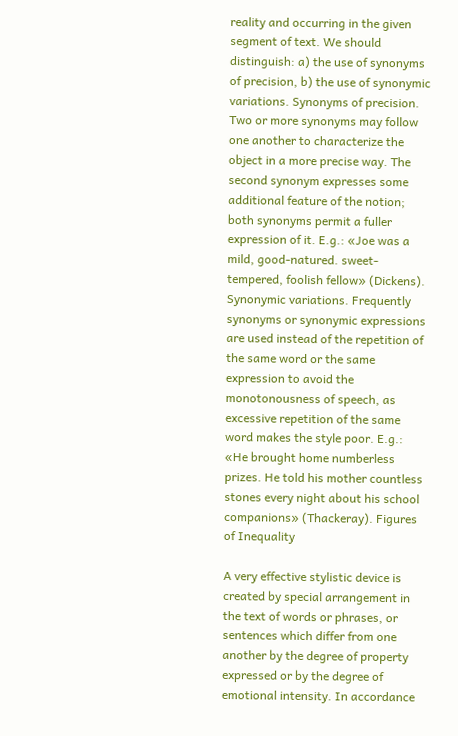reality and occurring in the given segment of text. We should distinguish: a) the use of synonyms of precision, b) the use of synonymic variations. Synonyms of precision. Two or more synonyms may follow one another to characterize the object in a more precise way. The second synonym expresses some additional feature of the notion; both synonyms permit a fuller expression of it. E.g.: «Joe was a mild, good-natured. sweet-tempered, foolish fellow» (Dickens). Synonymic variations. Frequently synonyms or synonymic expressions are used instead of the repetition of the same word or the same expression to avoid the monotonousness of speech, as excessive repetition of the same word makes the style poor. E.g.: «He brought home numberless prizes. He told his mother countless stones every night about his school companions» (Thackeray). Figures of Inequality

A very effective stylistic device is created by special arrangement in the text of words or phrases, or sentences which differ from one another by the degree of property expressed or by the degree of emotional intensity. In accordance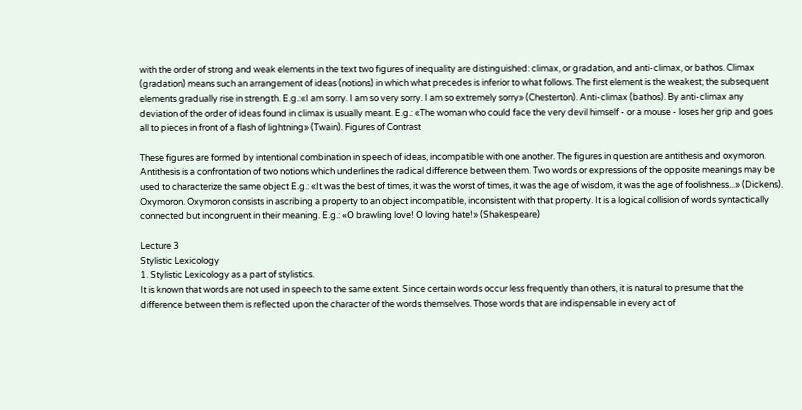with the order of strong and weak elements in the text two figures of inequality are distinguished: climax, or gradation, and anti-climax, or bathos. Climax (gradation) means such an arrangement of ideas (notions) in which what precedes is inferior to what follows. The first element is the weakest; the subsequent elements gradually rise in strength. E.g.:«I am sorry. I am so very sorry. I am so extremely sorry» (Chesterton). Anti-climax (bathos). By anti-climax any deviation of the order of ideas found in climax is usually meant. E.g.: «The woman who could face the very devil himself - or a mouse - loses her grip and goes all to pieces in front of a flash of lightning» (Twain). Figures of Contrast

These figures are formed by intentional combination in speech of ideas, incompatible with one another. The figures in question are antithesis and oxymoron. Antithesis is a confrontation of two notions which underlines the radical difference between them. Two words or expressions of the opposite meanings may be used to characterize the same object E.g.: «It was the best of times, it was the worst of times, it was the age of wisdom, it was the age of foolishness...» (Dickens). Oxymoron. Oxymoron consists in ascribing a property to an object incompatible, inconsistent with that property. It is a logical collision of words syntactically connected but incongruent in their meaning. E.g.: «О brawling love! О loving hate!» (Shakespeare)

Lecture 3
Stylistic Lexicology
1. Stylistic Lexicology as a part of stylistics.
It is known that words are not used in speech to the same extent. Since certain words occur less frequently than others, it is natural to presume that the difference between them is reflected upon the character of the words themselves. Those words that are indispensable in every act of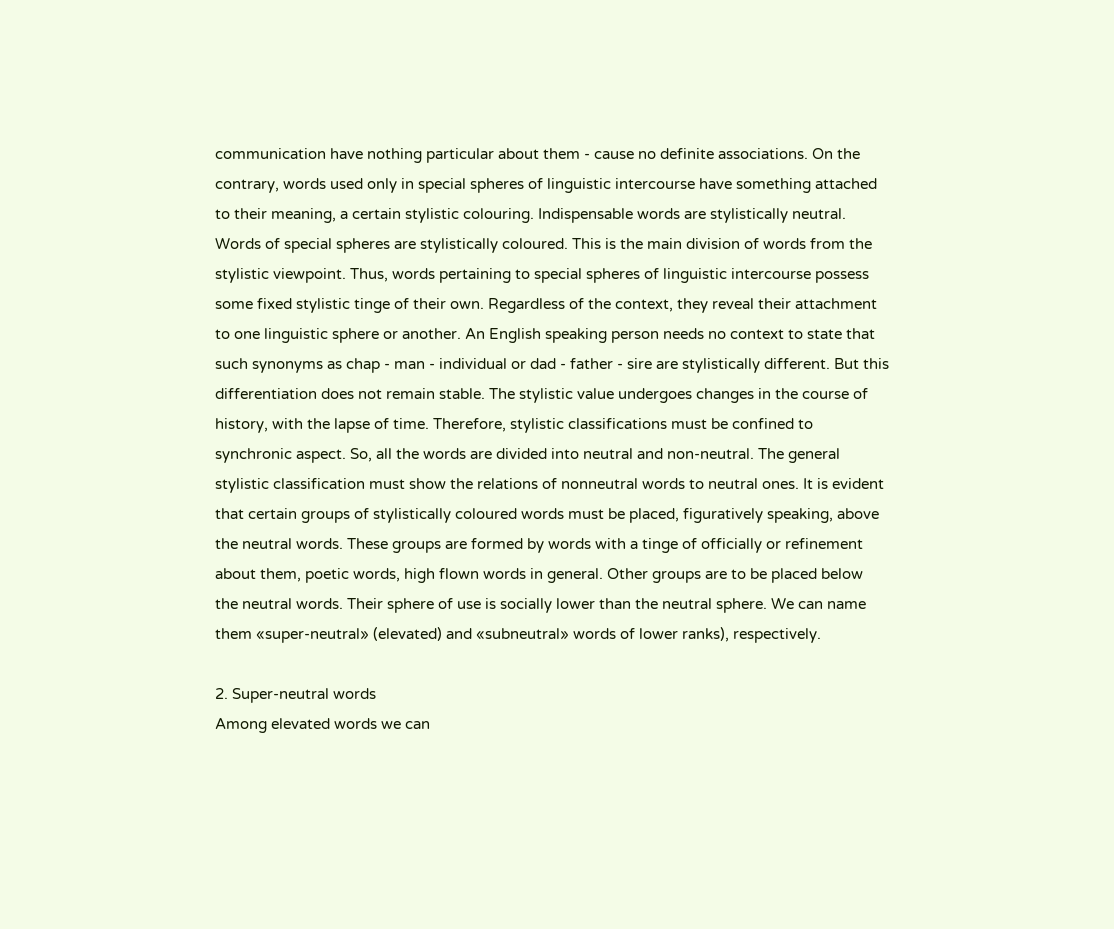communication have nothing particular about them - cause no definite associations. On the contrary, words used only in special spheres of linguistic intercourse have something attached to their meaning, a certain stylistic colouring. Indispensable words are stylistically neutral. Words of special spheres are stylistically coloured. This is the main division of words from the stylistic viewpoint. Thus, words pertaining to special spheres of linguistic intercourse possess some fixed stylistic tinge of their own. Regardless of the context, they reveal their attachment to one linguistic sphere or another. An English speaking person needs no context to state that such synonyms as chap - man - individual or dad - father - sire are stylistically different. But this differentiation does not remain stable. The stylistic value undergoes changes in the course of history, with the lapse of time. Therefore, stylistic classifications must be confined to synchronic aspect. So, all the words are divided into neutral and non-neutral. The general stylistic classification must show the relations of nonneutral words to neutral ones. It is evident that certain groups of stylistically coloured words must be placed, figuratively speaking, above the neutral words. These groups are formed by words with a tinge of officially or refinement about them, poetic words, high flown words in general. Other groups are to be placed below the neutral words. Their sphere of use is socially lower than the neutral sphere. We can name them «super-neutral» (elevated) and «subneutral» words of lower ranks), respectively.

2. Super-neutral words
Among elevated words we can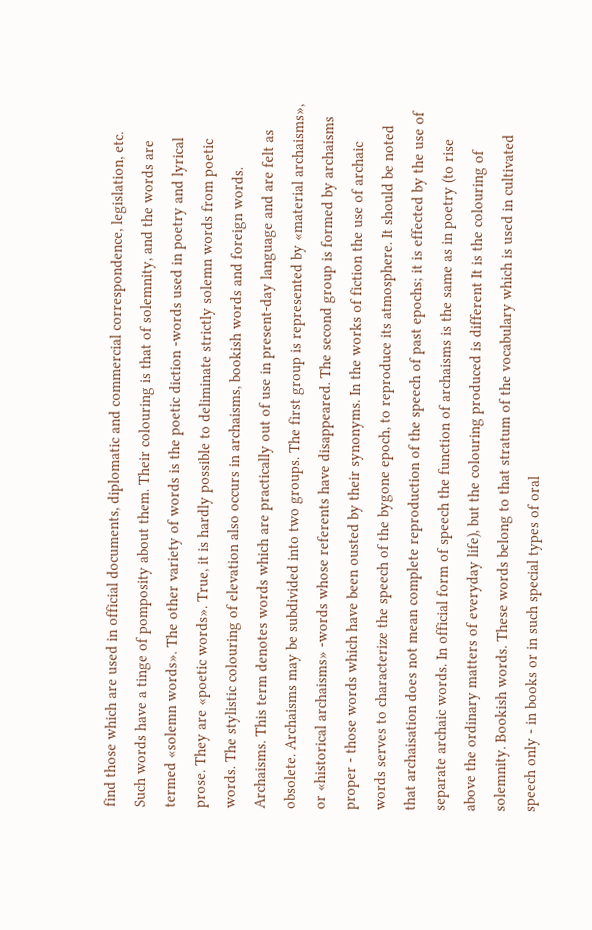find those which are used in official documents, diplomatic and commercial correspondence, legislation, etc. Such words have a tinge of pomposity about them. Their colouring is that of solemnity, and the words are termed «solemn words». The other variety of words is the poetic diction -words used in poetry and lyrical prose. They are «poetic words». True, it is hardly possible to deliminate strictly solemn words from poetic words. The stylistic colouring of elevation also occurs in archaisms, bookish words and foreign words. Archaisms. This term denotes words which are practically out of use in present-day language and are felt as obsolete. Archaisms may be subdivided into two groups. The first group is represented by «material archaisms», or «historical archaisms» -words whose referents have disappeared. The second group is formed by archaisms proper - those words which have been ousted by their synonyms. In the works of fiction the use of archaic words serves to characterize the speech of the bygone epoch, to reproduce its atmosphere. It should be noted that archaisation does not mean complete reproduction of the speech of past epochs; it is effected by the use of separate archaic words. In official form of speech the function of archaisms is the same as in poetry (to rise above the ordinary matters of everyday life), but the colouring produced is different It is the colouring of solemnity. Bookish words. These words belong to that stratum of the vocabulary which is used in cultivated speech only - in books or in such special types of oral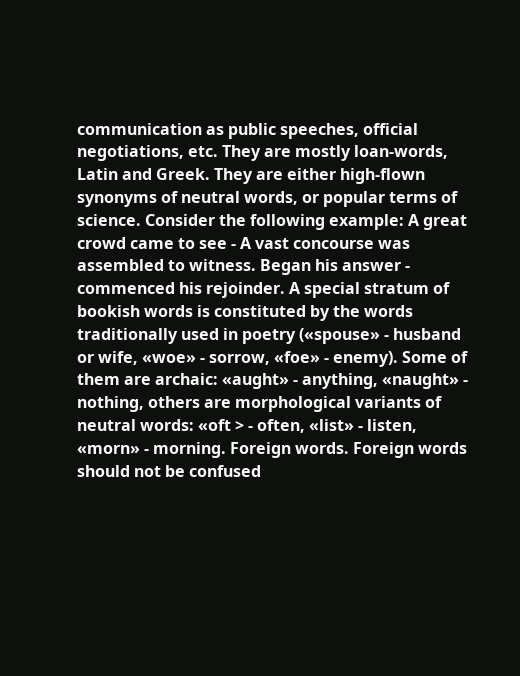communication as public speeches, official negotiations, etc. They are mostly loan-words, Latin and Greek. They are either high-flown synonyms of neutral words, or popular terms of science. Consider the following example: A great crowd came to see - A vast concourse was assembled to witness. Began his answer - commenced his rejoinder. A special stratum of bookish words is constituted by the words traditionally used in poetry («spouse» - husband or wife, «woe» - sorrow, «foe» - enemy). Some of them are archaic: «aught» - anything, «naught» - nothing, others are morphological variants of neutral words: «oft > - often, «list» - listen, «morn» - morning. Foreign words. Foreign words should not be confused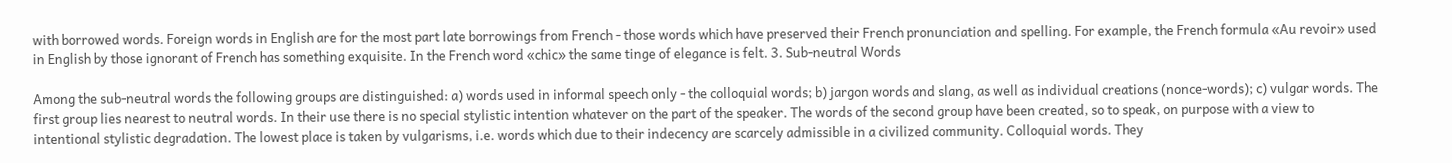with borrowed words. Foreign words in English are for the most part late borrowings from French - those words which have preserved their French pronunciation and spelling. For example, the French formula «Au revoir» used in English by those ignorant of French has something exquisite. In the French word «chic» the same tinge of elegance is felt. 3. Sub-neutral Words

Among the sub-neutral words the following groups are distinguished: a) words used in informal speech only - the colloquial words; b) jargon words and slang, as well as individual creations (nonce-words); c) vulgar words. The first group lies nearest to neutral words. In their use there is no special stylistic intention whatever on the part of the speaker. The words of the second group have been created, so to speak, on purpose with a view to intentional stylistic degradation. The lowest place is taken by vulgarisms, i.e. words which due to their indecency are scarcely admissible in a civilized community. Colloquial words. They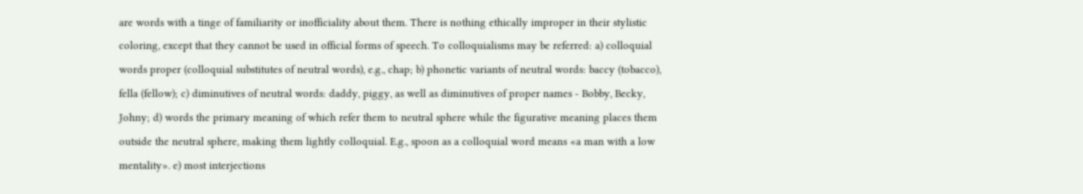are words with a tinge of familiarity or inofficiality about them. There is nothing ethically improper in their stylistic coloring, except that they cannot be used in official forms of speech. To colloquialisms may be referred: a) colloquial words proper (colloquial substitutes of neutral words), e.g., chap; b) phonetic variants of neutral words: baccy (tobacco), fella (fellow); c) diminutives of neutral words: daddy, piggy, as well as diminutives of proper names - Bobby, Becky, Johny; d) words the primary meaning of which refer them to neutral sphere while the figurative meaning places them outside the neutral sphere, making them lightly colloquial. E.g., spoon as a colloquial word means «a man with a low mentality». e) most interjections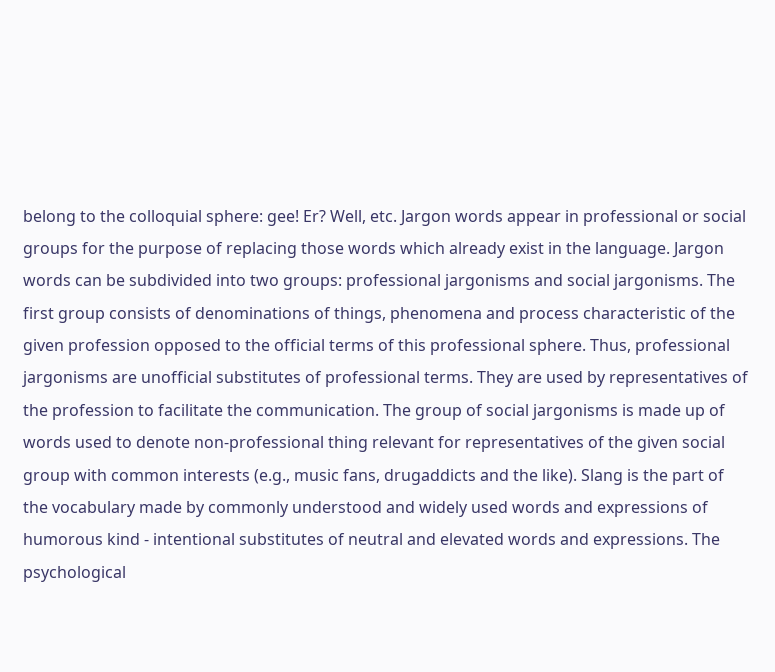belong to the colloquial sphere: gee! Er? Well, etc. Jargon words appear in professional or social groups for the purpose of replacing those words which already exist in the language. Jargon words can be subdivided into two groups: professional jargonisms and social jargonisms. The first group consists of denominations of things, phenomena and process characteristic of the given profession opposed to the official terms of this professional sphere. Thus, professional jargonisms are unofficial substitutes of professional terms. They are used by representatives of the profession to facilitate the communication. The group of social jargonisms is made up of words used to denote non-professional thing relevant for representatives of the given social group with common interests (e.g., music fans, drugaddicts and the like). Slang is the part of the vocabulary made by commonly understood and widely used words and expressions of humorous kind - intentional substitutes of neutral and elevated words and expressions. The psychological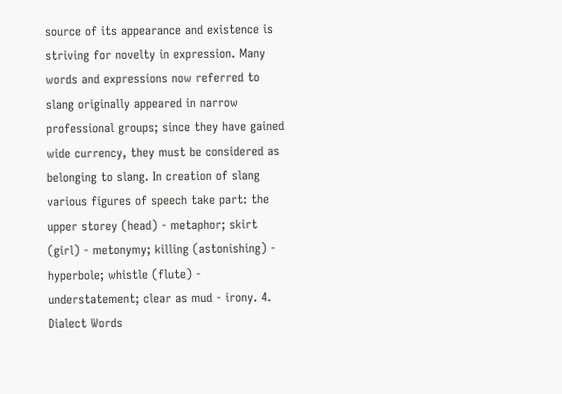source of its appearance and existence is striving for novelty in expression. Many words and expressions now referred to slang originally appeared in narrow professional groups; since they have gained wide currency, they must be considered as belonging to slang. In creation of slang various figures of speech take part: the upper storey (head) - metaphor; skirt (girl) - metonymy; killing (astonishing) - hyperbole; whistle (flute) - understatement; clear as mud - irony. 4. Dialect Words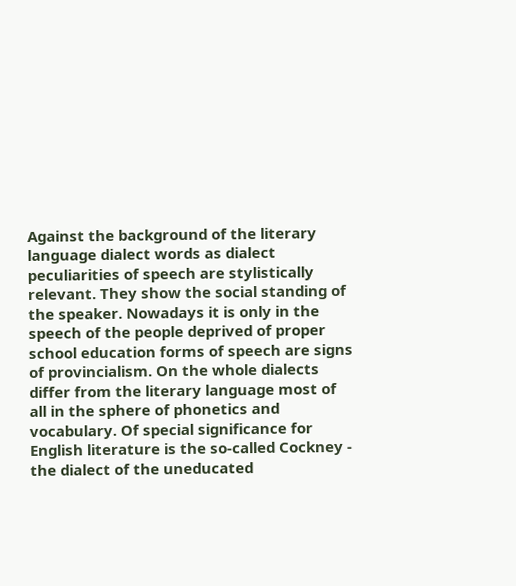Against the background of the literary language dialect words as dialect peculiarities of speech are stylistically relevant. They show the social standing of the speaker. Nowadays it is only in the speech of the people deprived of proper school education forms of speech are signs of provincialism. On the whole dialects differ from the literary language most of all in the sphere of phonetics and vocabulary. Of special significance for English literature is the so-called Cockney - the dialect of the uneducated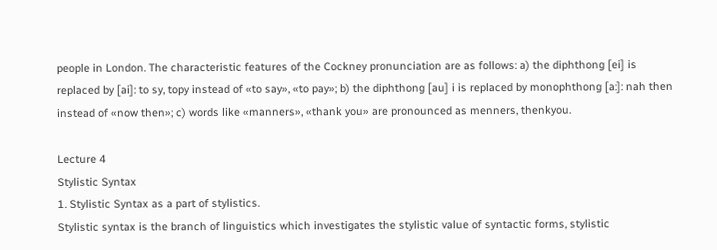people in London. The characteristic features of the Cockney pronunciation are as follows: a) the diphthong [ei] is replaced by [ai]: to sy, topy instead of «to say», «to pay»; b) the diphthong [au] i is replaced by monophthong [a:]: nah then instead of «now then»; c) words like «manners», «thank you» are pronounced as menners, thenkyou.

Lecture 4
Stylistic Syntax
1. Stylistic Syntax as a part of stylistics.
Stylistic syntax is the branch of linguistics which investigates the stylistic value of syntactic forms, stylistic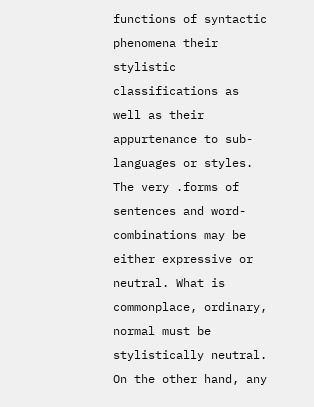functions of syntactic phenomena their stylistic classifications as well as their appurtenance to sub-languages or styles. The very .forms of sentences and word-combinations may be either expressive or neutral. What is commonplace, ordinary, normal must be stylistically neutral. On the other hand, any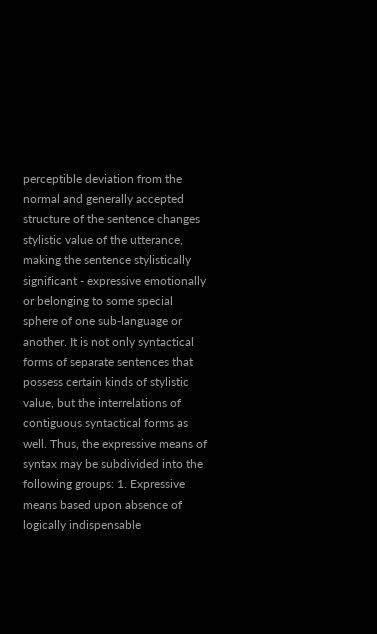perceptible deviation from the normal and generally accepted structure of the sentence changes stylistic value of the utterance, making the sentence stylistically significant - expressive emotionally or belonging to some special sphere of one sub-language or another. It is not only syntactical forms of separate sentences that possess certain kinds of stylistic value, but the interrelations of contiguous syntactical forms as well. Thus, the expressive means of syntax may be subdivided into the following groups: 1. Expressive means based upon absence of logically indispensable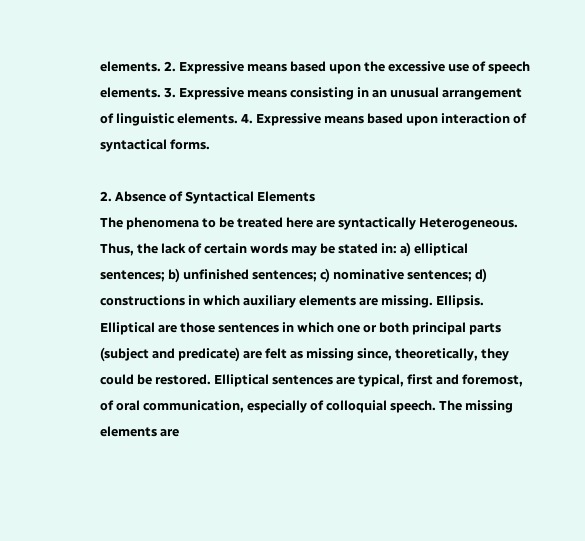elements. 2. Expressive means based upon the excessive use of speech elements. 3. Expressive means consisting in an unusual arrangement of linguistic elements. 4. Expressive means based upon interaction of syntactical forms.

2. Absence of Syntactical Elements
The phenomena to be treated here are syntactically Heterogeneous. Thus, the lack of certain words may be stated in: a) elliptical sentences; b) unfinished sentences; c) nominative sentences; d) constructions in which auxiliary elements are missing. Ellipsis. Elliptical are those sentences in which one or both principal parts (subject and predicate) are felt as missing since, theoretically, they could be restored. Elliptical sentences are typical, first and foremost, of oral communication, especially of colloquial speech. The missing elements are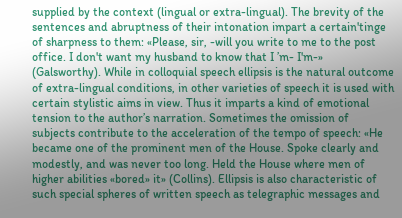supplied by the context (lingual or extra-lingual). The brevity of the sentences and abruptness of their intonation impart a certain'tinge of sharpness to them: «Please, sir, -will you write to me to the post office. I don't want my husband to know that I ’m- I'm-» (Galsworthy). While in colloquial speech ellipsis is the natural outcome of extra-lingual conditions, in other varieties of speech it is used with certain stylistic aims in view. Thus it imparts a kind of emotional tension to the author’s narration. Sometimes the omission of subjects contribute to the acceleration of the tempo of speech: «He became one of the prominent men of the House. Spoke clearly and modestly, and was never too long. Held the House where men of higher abilities «bored» it» (Collins). Ellipsis is also characteristic of such special spheres of written speech as telegraphic messages and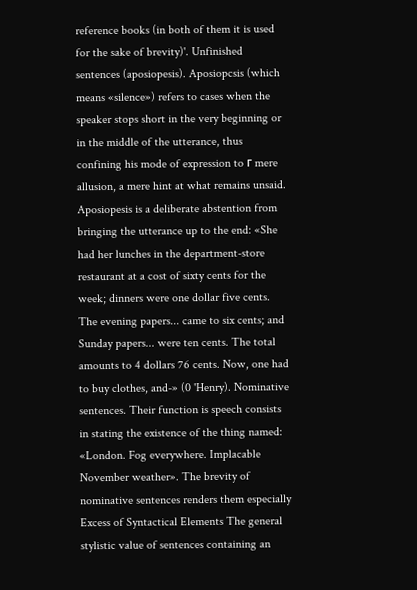reference books (in both of them it is used for the sake of brevity)'. Unfinished sentences (aposiopesis). Aposiopcsis (which means «silence») refers to cases when the speaker stops short in the very beginning or in the middle of the utterance, thus confining his mode of expression to г mere allusion, a mere hint at what remains unsaid. Aposiopesis is a deliberate abstention from bringing the utterance up to the end: «She had her lunches in the department-store restaurant at a cost of sixty cents for the week; dinners were one dollar five cents. The evening papers... came to six cents; and Sunday papers... were ten cents. The total amounts to 4 dollars 76 cents. Now, one had to buy clothes, and-» (0 'Henry). Nominative sentences. Their function is speech consists in stating the existence of the thing named: «London. Fog everywhere. Implacable November weather». The brevity of nominative sentences renders them especially Excess of Syntactical Elements The general stylistic value of sentences containing an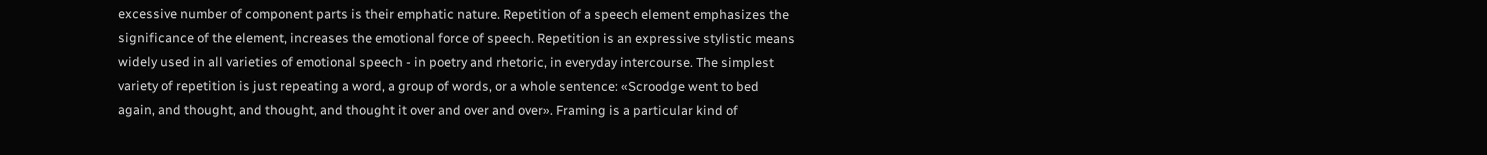excessive number of component parts is their emphatic nature. Repetition of a speech element emphasizes the significance of the element, increases the emotional force of speech. Repetition is an expressive stylistic means widely used in all varieties of emotional speech - in poetry and rhetoric, in everyday intercourse. The simplest variety of repetition is just repeating a word, a group of words, or a whole sentence: «Scroodge went to bed again, and thought, and thought, and thought it over and over and over». Framing is a particular kind of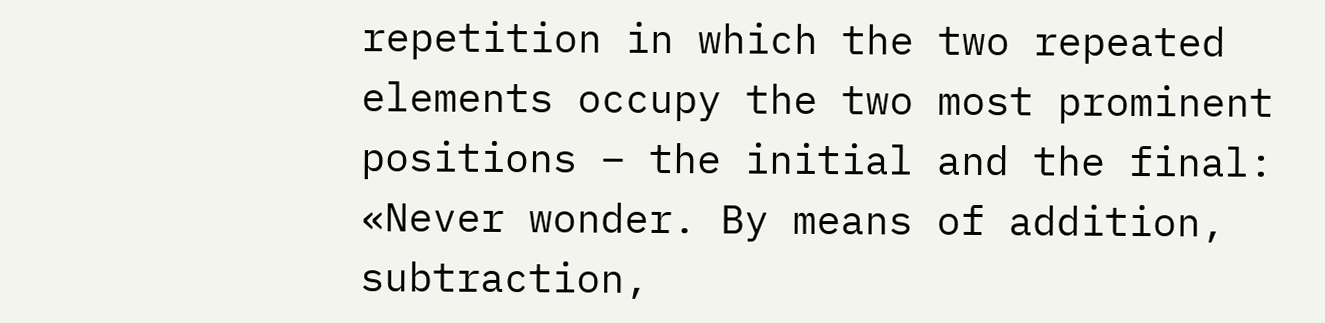repetition in which the two repeated elements occupy the two most prominent positions – the initial and the final: «Never wonder. By means of addition, subtraction,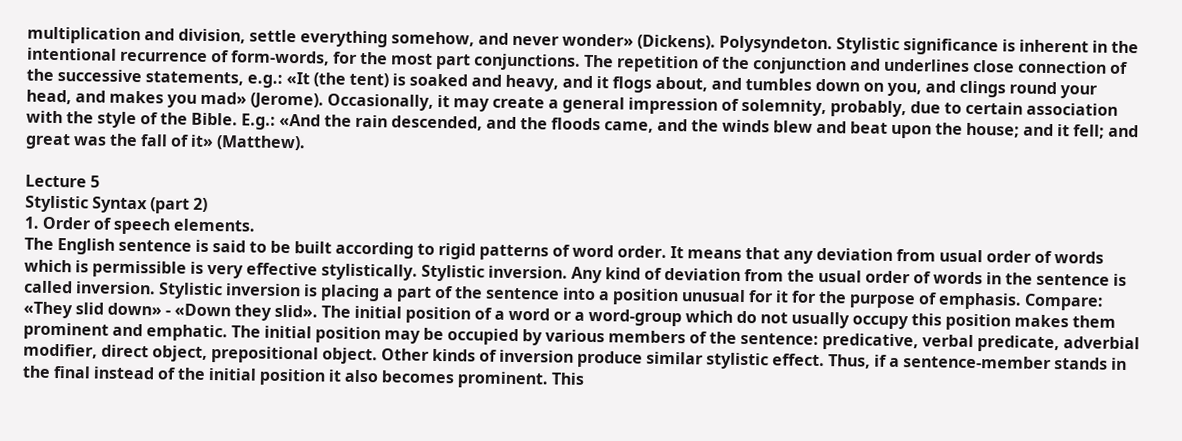multiplication and division, settle everything somehow, and never wonder» (Dickens). Polysyndeton. Stylistic significance is inherent in the intentional recurrence of form-words, for the most part conjunctions. The repetition of the conjunction and underlines close connection of the successive statements, e.g.: «It (the tent) is soaked and heavy, and it flogs about, and tumbles down on you, and clings round your head, and makes you mad» (Jerome). Occasionally, it may create a general impression of solemnity, probably, due to certain association with the style of the Bible. E.g.: «And the rain descended, and the floods came, and the winds blew and beat upon the house; and it fell; and great was the fall of it» (Matthew).

Lecture 5
Stylistic Syntax (part 2)
1. Order of speech elements.
The English sentence is said to be built according to rigid patterns of word order. It means that any deviation from usual order of words which is permissible is very effective stylistically. Stylistic inversion. Any kind of deviation from the usual order of words in the sentence is called inversion. Stylistic inversion is placing a part of the sentence into a position unusual for it for the purpose of emphasis. Compare: «They slid down» - «Down they slid». The initial position of a word or a word-group which do not usually occupy this position makes them prominent and emphatic. The initial position may be occupied by various members of the sentence: predicative, verbal predicate, adverbial modifier, direct object, prepositional object. Other kinds of inversion produce similar stylistic effect. Thus, if a sentence-member stands in the final instead of the initial position it also becomes prominent. This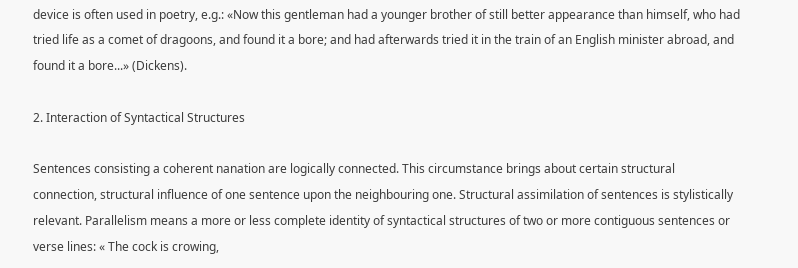device is often used in poetry, e.g.: «Now this gentleman had a younger brother of still better appearance than himself, who had tried life as a comet of dragoons, and found it a bore; and had afterwards tried it in the train of an English minister abroad, and found it a bore...» (Dickens).

2. Interaction of Syntactical Structures

Sentences consisting a coherent nanation are logically connected. This circumstance brings about certain structural connection, structural influence of one sentence upon the neighbouring one. Structural assimilation of sentences is stylistically relevant. Parallelism means a more or less complete identity of syntactical structures of two or more contiguous sentences or verse lines: « The cock is crowing,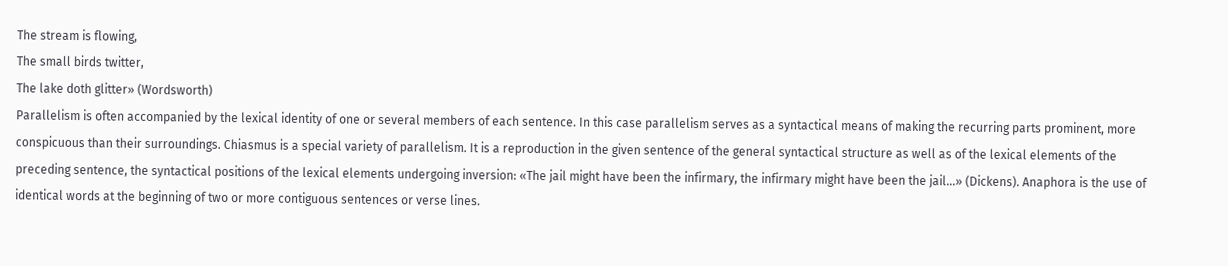The stream is flowing,
The small birds twitter,
The lake doth glitter» (Wordsworth)
Parallelism is often accompanied by the lexical identity of one or several members of each sentence. In this case parallelism serves as a syntactical means of making the recurring parts prominent, more conspicuous than their surroundings. Chiasmus is a special variety of parallelism. It is a reproduction in the given sentence of the general syntactical structure as well as of the lexical elements of the preceding sentence, the syntactical positions of the lexical elements undergoing inversion: «The jail might have been the infirmary, the infirmary might have been the jail...» (Dickens). Anaphora is the use of identical words at the beginning of two or more contiguous sentences or verse lines.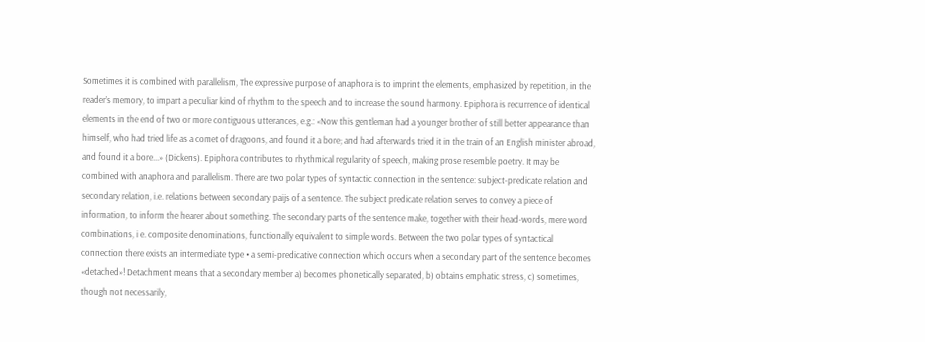Sometimes it is combined with parallelism, The expressive purpose of anaphora is to imprint the elements, emphasized by repetition, in the reader’s memory, to impart a peculiar kind of rhythm to the speech and to increase the sound harmony. Epiphora is recurrence of identical elements in the end of two or more contiguous utterances, e.g.: «Now this gentleman had a younger brother of still better appearance than himself, who had tried life as a comet of dragoons, and found it a bore; and had afterwards tried it in the train of an English minister abroad, and found it a bore...» (Dickens). Epiphora contributes to rhythmical regularity of speech, making prose resemble poetry. It may be combined with anaphora and parallelism. There are two polar types of syntactic connection in the sentence: subject-predicate relation and secondary relation, i.e. relations between secondary paijs of a sentence. The subject predicate relation serves to convey a piece of information, to inform the hearer about something. The secondary parts of the sentence make, together with their head-words, mere word combinations, i e. composite denominations, functionally equivalent to simple words. Between the two polar types of syntactical connection there exists an intermediate type • a semi-predicative connection which occurs when a secondary part of the sentence becomes «detached»! Detachment means that a secondary member a) becomes phonetically separated, b) obtains emphatic stress, c) sometimes, though not necessarily,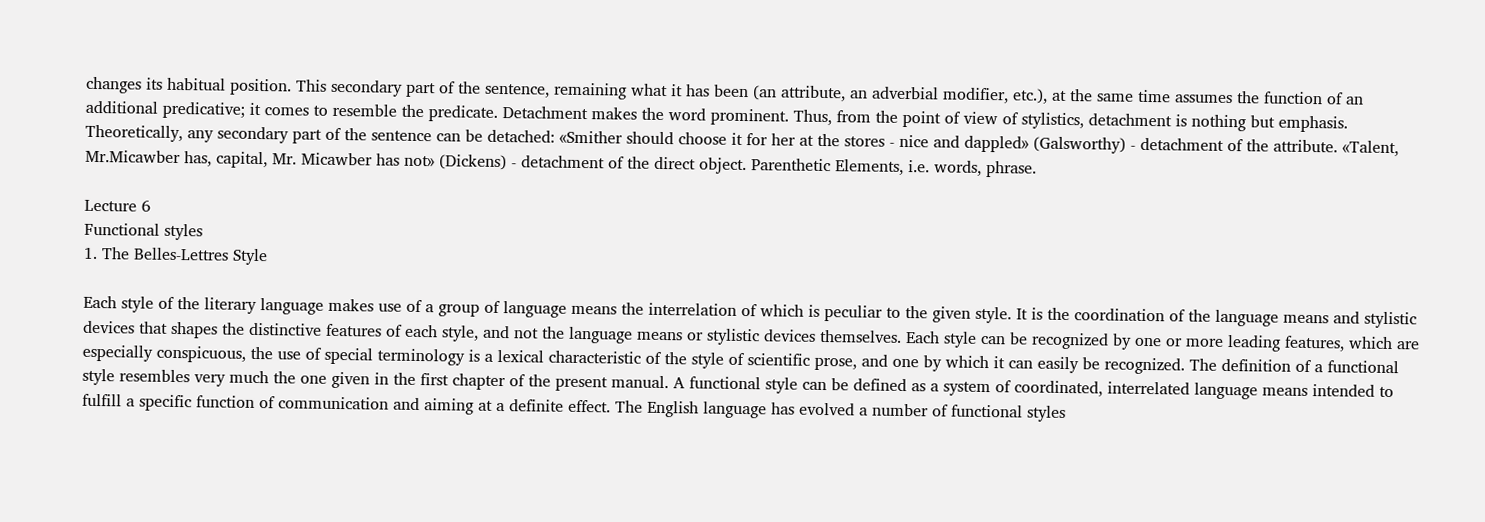changes its habitual position. This secondary part of the sentence, remaining what it has been (an attribute, an adverbial modifier, etc.), at the same time assumes the function of an additional predicative; it comes to resemble the predicate. Detachment makes the word prominent. Thus, from the point of view of stylistics, detachment is nothing but emphasis. Theoretically, any secondary part of the sentence can be detached: «Smither should choose it for her at the stores - nice and dappled» (Galsworthy) - detachment of the attribute. «Talent, Mr.Micawber has, capital, Mr. Micawber has not» (Dickens) - detachment of the direct object. Parenthetic Elements, i.e. words, phrase.

Lecture 6
Functional styles
1. The Belles-Lettres Style

Each style of the literary language makes use of a group of language means the interrelation of which is peculiar to the given style. It is the coordination of the language means and stylistic devices that shapes the distinctive features of each style, and not the language means or stylistic devices themselves. Each style can be recognized by one or more leading features, which are especially conspicuous, the use of special terminology is a lexical characteristic of the style of scientific prose, and one by which it can easily be recognized. The definition of a functional style resembles very much the one given in the first chapter of the present manual. A functional style can be defined as a system of coordinated, interrelated language means intended to fulfill a specific function of communication and aiming at a definite effect. The English language has evolved a number of functional styles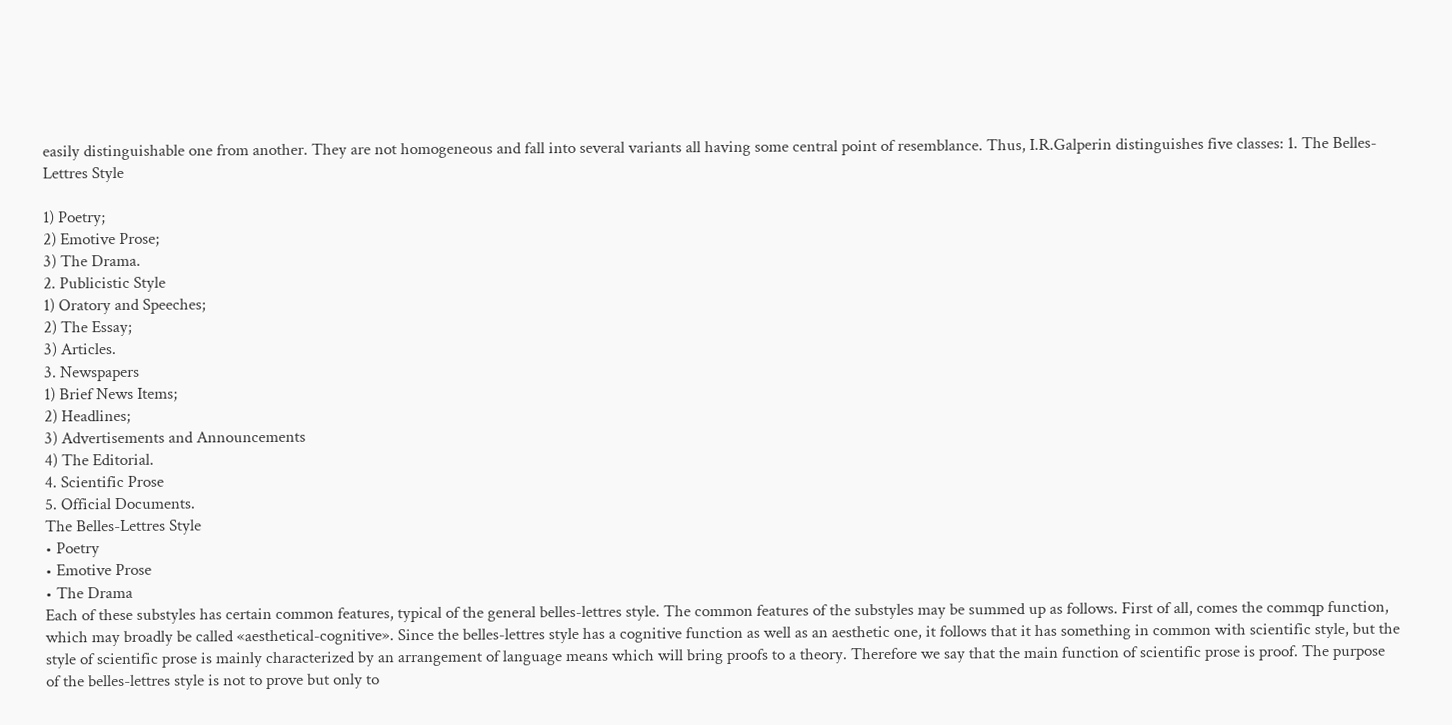easily distinguishable one from another. They are not homogeneous and fall into several variants all having some central point of resemblance. Thus, I.R.Galperin distinguishes five classes: 1. The Belles-Lettres Style

1) Poetry;
2) Emotive Prose;
3) The Drama.
2. Publicistic Style
1) Oratory and Speeches;
2) The Essay;
3) Articles.
3. Newspapers
1) Brief News Items;
2) Headlines;
3) Advertisements and Announcements
4) The Editorial.
4. Scientific Prose
5. Official Documents.
The Belles-Lettres Style
• Poetry
• Emotive Prose
• The Drama
Each of these substyles has certain common features, typical of the general belles-lettres style. The common features of the substyles may be summed up as follows. First of all, comes the commqp function, which may broadly be called «aesthetical-cognitive». Since the belles-lettres style has a cognitive function as well as an aesthetic one, it follows that it has something in common with scientific style, but the style of scientific prose is mainly characterized by an arrangement of language means which will bring proofs to a theory. Therefore we say that the main function of scientific prose is proof. The purpose of the belles-lettres style is not to prove but only to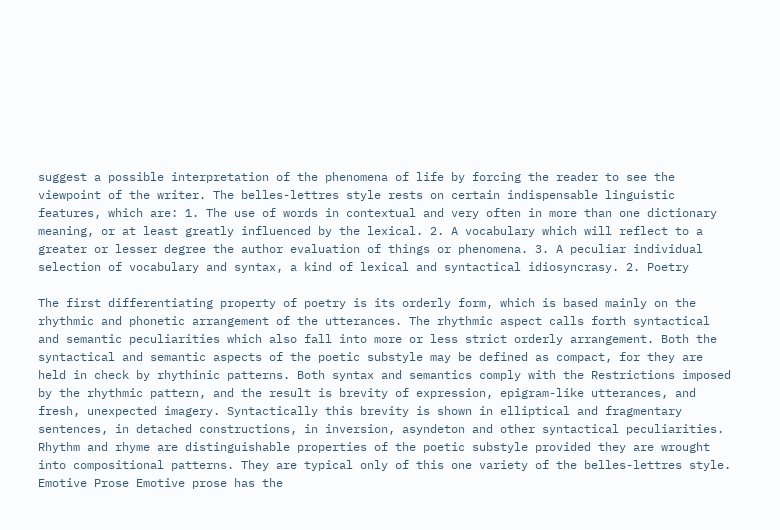suggest a possible interpretation of the phenomena of life by forcing the reader to see the viewpoint of the writer. The belles-lettres style rests on certain indispensable linguistic features, which are: 1. The use of words in contextual and very often in more than one dictionary meaning, or at least greatly influenced by the lexical. 2. A vocabulary which will reflect to a greater or lesser degree the author evaluation of things or phenomena. 3. A peculiar individual selection of vocabulary and syntax, a kind of lexical and syntactical idiosyncrasy. 2. Poetry

The first differentiating property of poetry is its orderly form, which is based mainly on the rhythmic and phonetic arrangement of the utterances. The rhythmic aspect calls forth syntactical and semantic peculiarities which also fall into more or less strict orderly arrangement. Both the syntactical and semantic aspects of the poetic substyle may be defined as compact, for they are held in check by rhythinic patterns. Both syntax and semantics comply with the Restrictions imposed by the rhythmic pattern, and the result is brevity of expression, epigram-like utterances, and fresh, unexpected imagery. Syntactically this brevity is shown in elliptical and fragmentary sentences, in detached constructions, in inversion, asyndeton and other syntactical peculiarities. Rhythm and rhyme are distinguishable properties of the poetic substyle provided they are wrought into compositional patterns. They are typical only of this one variety of the belles-lettres style. Emotive Prose Emotive prose has the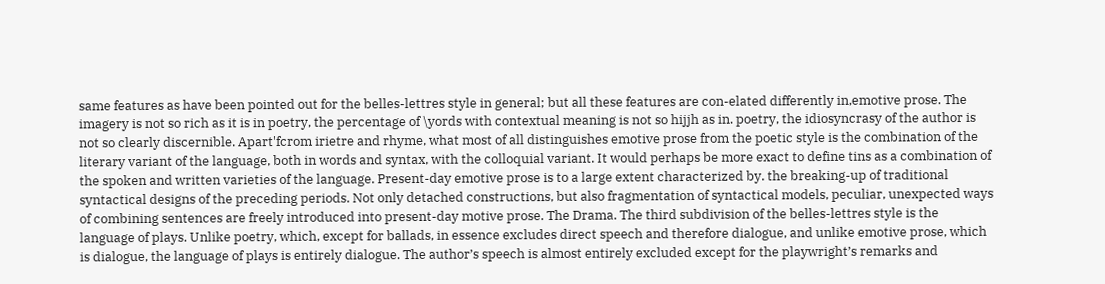same features as have been pointed out for the belles-lettres style in general; but all these features are con-elated differently in,emotive prose. The imagery is not so rich as it is in poetry, the percentage of \yords with contextual meaning is not so hijjh as in. poetry, the idiosyncrasy of the author is not so clearly discernible. Apart'fcrom irietre and rhyme, what most of all distinguishes emotive prose from the poetic style is the combination of the literary variant of the language, both in words and syntax, with the colloquial variant. It would perhaps be more exact to define tins as a combination of the spoken and written varieties of the language. Present-day emotive prose is to a large extent characterized by. the breaking-up of traditional syntactical designs of the preceding periods. Not only detached constructions, but also fragmentation of syntactical models, peculiar, unexpected ways of combining sentences are freely introduced into present-day motive prose. The Drama. The third subdivision of the belles-lettres style is the language of plays. Unlike poetry, which, except for ballads, in essence excludes direct speech and therefore dialogue, and unlike emotive prose, which is dialogue, the language of plays is entirely dialogue. The author’s speech is almost entirely excluded except for the playwright’s remarks and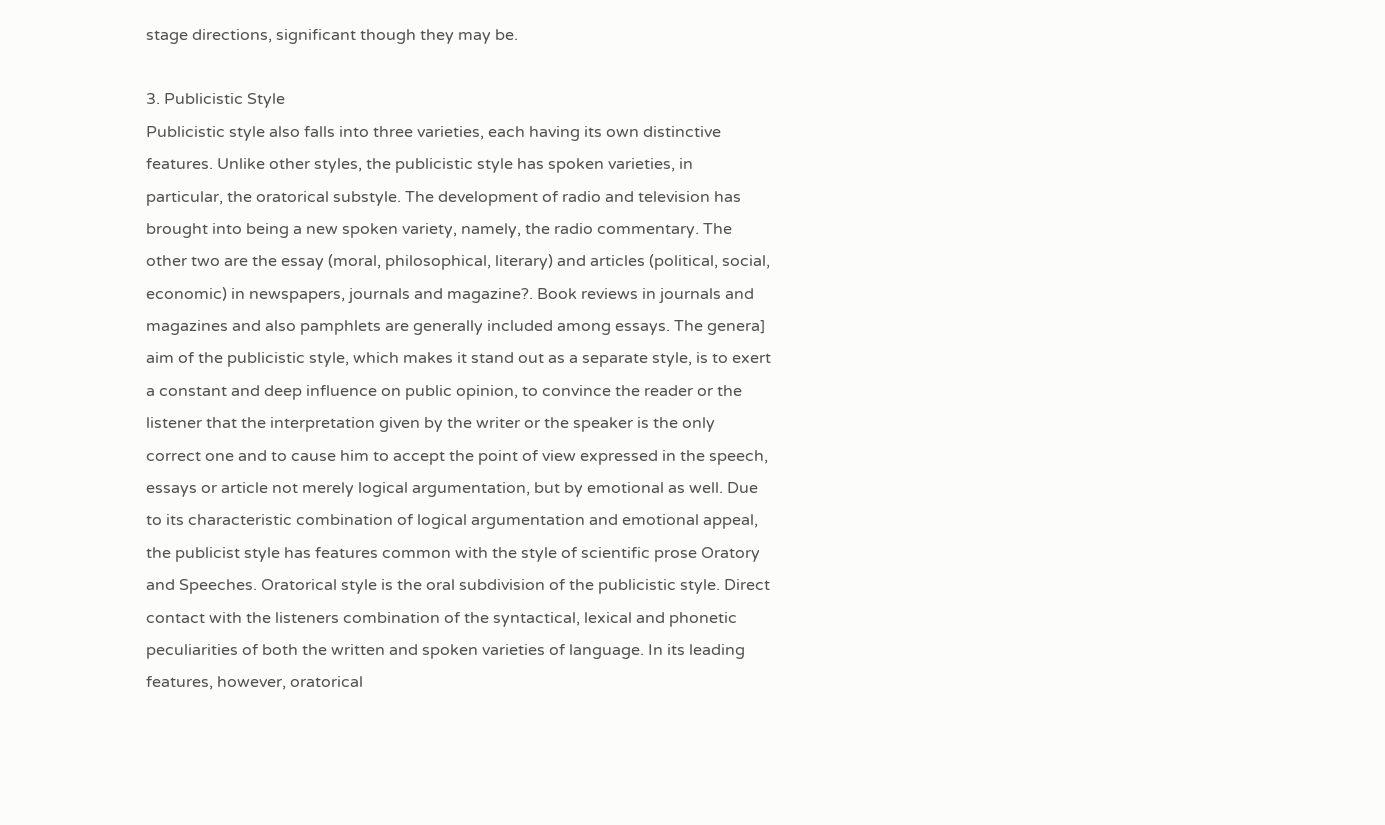stage directions, significant though they may be.

3. Publicistic Style
Publicistic style also falls into three varieties, each having its own distinctive features. Unlike other styles, the publicistic style has spoken varieties, in particular, the oratorical substyle. The development of radio and television has brought into being a new spoken variety, namely, the radio commentary. The other two are the essay (moral, philosophical, literary) and articles (political, social, economic) in newspapers, journals and magazine?. Book reviews in journals and magazines and also pamphlets are generally included among essays. The genera] aim of the publicistic style, which makes it stand out as a separate style, is to exert a constant and deep influence on public opinion, to convince the reader or the listener that the interpretation given by the writer or the speaker is the only correct one and to cause him to accept the point of view expressed in the speech, essays or article not merely logical argumentation, but by emotional as well. Due to its characteristic combination of logical argumentation and emotional appeal, the publicist style has features common with the style of scientific prose Oratory and Speeches. Oratorical style is the oral subdivision of the publicistic style. Direct contact with the listeners combination of the syntactical, lexical and phonetic peculiarities of both the written and spoken varieties of language. In its leading features, however, oratorical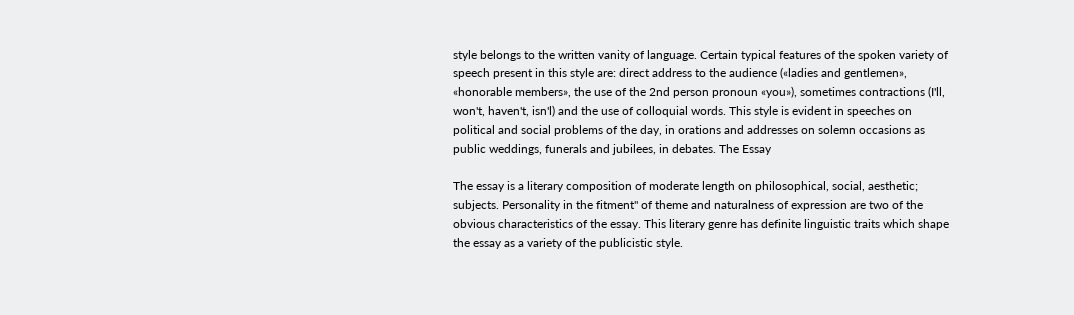style belongs to the written vanity of language. Certain typical features of the spoken variety of speech present in this style are: direct address to the audience («ladies and gentlemen», «honorable members», the use of the 2nd person pronoun «you»), sometimes contractions (I'll, won't, haven't, isn'l) and the use of colloquial words. This style is evident in speeches on political and social problems of the day, in orations and addresses on solemn occasions as public weddings, funerals and jubilees, in debates. The Essay

The essay is a literary composition of moderate length on philosophical, social, aesthetic; subjects. Personality in the fitment" of theme and naturalness of expression are two of the obvious characteristics of the essay. This literary genre has definite linguistic traits which shape the essay as a variety of the publicistic style.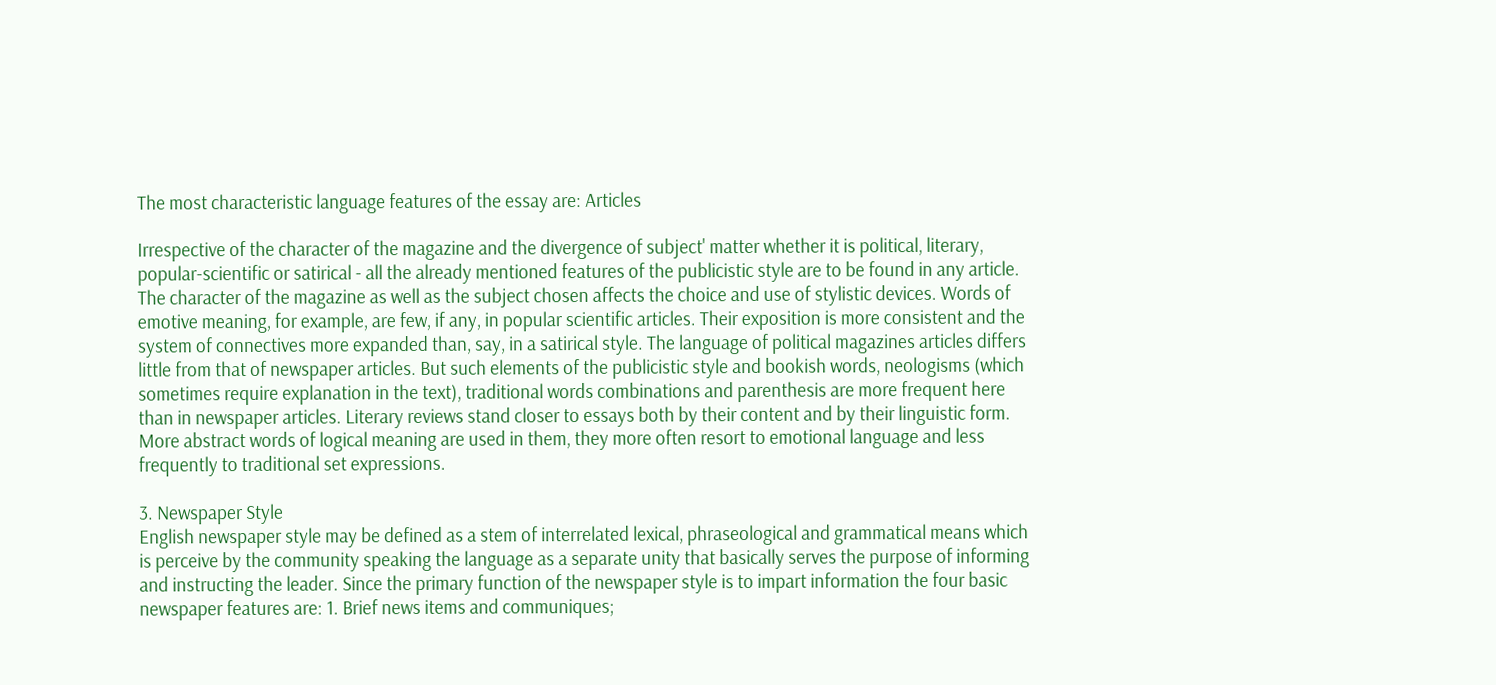The most characteristic language features of the essay are: Articles

Irrespective of the character of the magazine and the divergence of subject' matter whether it is political, literary, popular-scientific or satirical - all the already mentioned features of the publicistic style are to be found in any article. The character of the magazine as well as the subject chosen affects the choice and use of stylistic devices. Words of emotive meaning, for example, are few, if any, in popular scientific articles. Their exposition is more consistent and the system of connectives more expanded than, say, in a satirical style. The language of political magazines articles differs little from that of newspaper articles. But such elements of the publicistic style and bookish words, neologisms (which sometimes require explanation in the text), traditional words combinations and parenthesis are more frequent here than in newspaper articles. Literary reviews stand closer to essays both by their content and by their linguistic form. More abstract words of logical meaning are used in them, they more often resort to emotional language and less frequently to traditional set expressions.

3. Newspaper Style
English newspaper style may be defined as a stem of interrelated lexical, phraseological and grammatical means which is perceive by the community speaking the language as a separate unity that basically serves the purpose of informing and instructing the leader. Since the primary function of the newspaper style is to impart information the four basic newspaper features are: 1. Brief news items and communiques;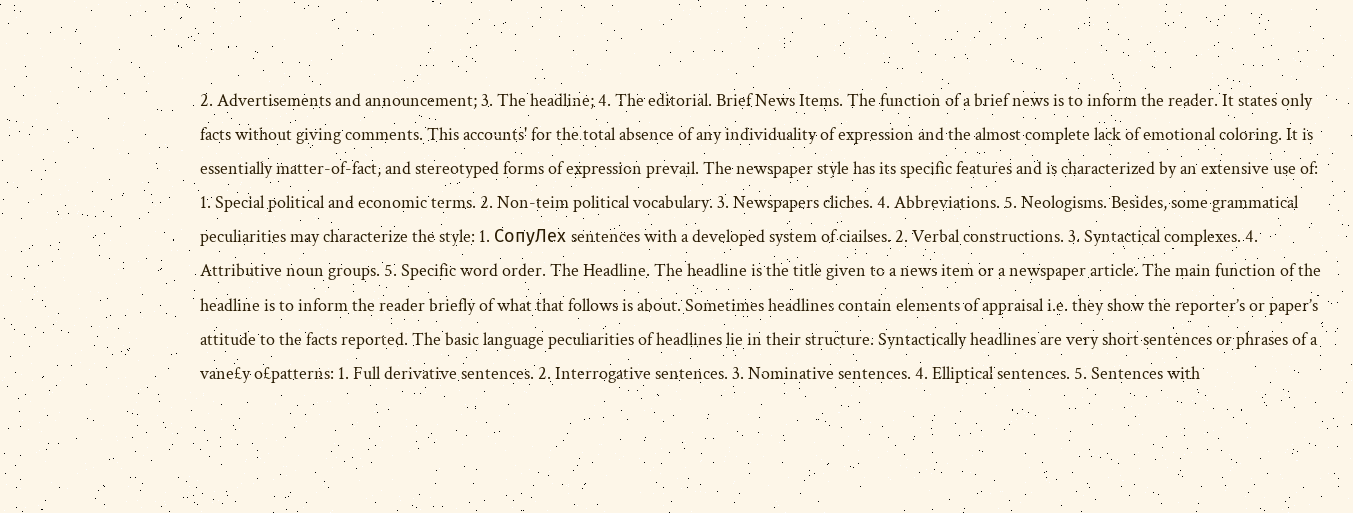2. Advertisements and announcement; 3. The headline; 4. The editorial. Brief News Items. The function of a brief news is to inform the reader. It states only facts without giving comments. This accounts' for the total absence of any individuality of expression and the almost complete lack of emotional coloring. It is essentially matter-of-fact, and stereotyped forms of expression prevail. The newspaper style has its specific features and is characterized by an extensive use of: 1. Special political and economic terms. 2. Non-teim political vocabulary. 3. Newspapers cliches. 4. Abbreviations. 5. Neologisms. Besides, some grammatical peculiarities may characterize the style: 1. СопуЛех sentences with a developed system of ciailses. 2. Verbal constructions. 3. Syntactical complexes. 4. Attributive noun groups. 5. Specific word order. The Headline. The headline is the title given to a news item or a newspaper article. The main function of the headline is to inform the reader briefly of what that follows is about. Sometimes headlines contain elements of appraisal i.e. they show the reporter’s or paper’s attitude to the facts reported. The basic language peculiarities of headlines lie in their structure. Syntactically headlines are very short sentences or phrases of a vane£y o£patterns: 1. Full derivative sentences. 2. Interrogative sentences. 3. Nominative sentences. 4. Elliptical sentences. 5. Sentences with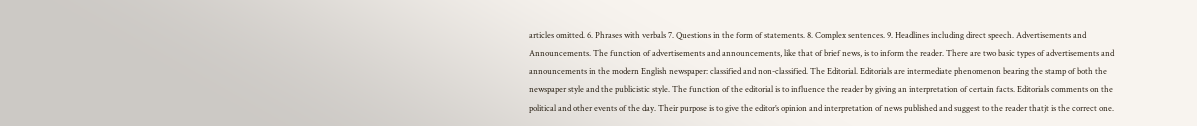articles omitted. 6. Phrases with verbals 7. Questions in the form of statements. 8. Complex sentences. 9. Headlines including direct speech. Advertisements and Announcements. The function of advertisements and announcements, like that of brief news, is to inform the reader. There are two basic types of advertisements and announcements in the modern English newspaper: classified and non-classified. The Editorial. Editorials are intermediate phenomenon bearing the stamp of both the newspaper style and the publicistic style. The function of the editorial is to influence the reader by giving an interpretation of certain facts. Editorials comments on the political and other events of the day. Their purpose is to give the editor’s opinion and interpretation of news published and suggest to the reader thatjt is the correct one.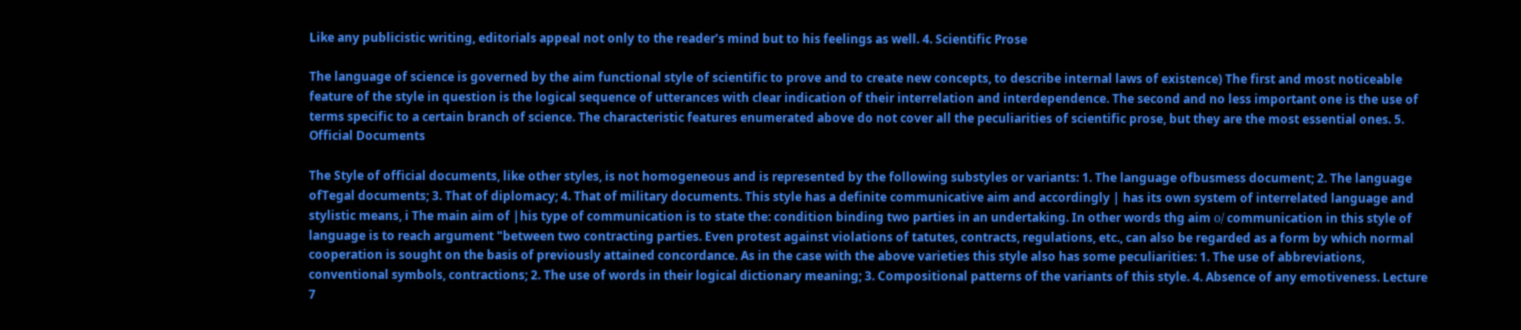Like any publicistic writing, editorials appeal not only to the reader’s mind but to his feelings as well. 4. Scientific Prose

The language of science is governed by the aim functional style of scientific to prove and to create new concepts, to describe internal laws of existence) The first and most noticeable feature of the style in question is the logical sequence of utterances with clear indication of their interrelation and interdependence. The second and no less important one is the use of terms specific to a certain branch of science. The characteristic features enumerated above do not cover all the peculiarities of scientific prose, but they are the most essential ones. 5. Official Documents

The Style of official documents, like other styles, is not homogeneous and is represented by the following substyles or variants: 1. The language ofbusmess document; 2. The language ofTegal documents; 3. That of diplomacy; 4. That of military documents. This style has a definite communicative aim and accordingly | has its own system of interrelated language and stylistic means, i The main aim of |his type of communication is to state the: condition binding two parties in an undertaking. In other words thg aim о/ communication in this style of language is to reach argument "between two contracting parties. Even protest against violations of tatutes, contracts, regulations, etc., can also be regarded as a form by which normal cooperation is sought on the basis of previously attained concordance. As in the case with the above varieties this style also has some peculiarities: 1. The use of abbreviations, conventional symbols, contractions; 2. The use of words in their logical dictionary meaning; 3. Compositional patterns of the variants of this style. 4. Absence of any emotiveness. Lecture 7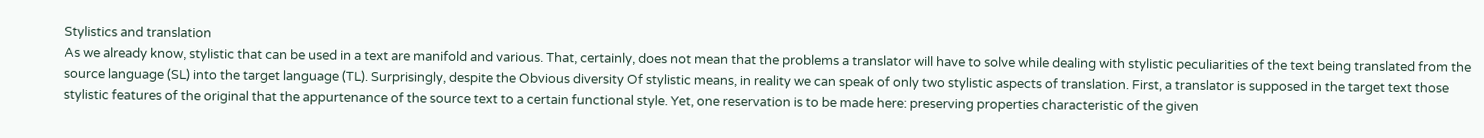Stylistics and translation
As we already know, stylistic that can be used in a text are manifold and various. That, certainly, does not mean that the problems a translator will have to solve while dealing with stylistic peculiarities of the text being translated from the source language (SL) into the target language (TL). Surprisingly, despite the Obvious diversity Of stylistic means, in reality we can speak of only two stylistic aspects of translation. First, a translator is supposed in the target text those stylistic features of the original that the appurtenance of the source text to a certain functional style. Yet, one reservation is to be made here: preserving properties characteristic of the given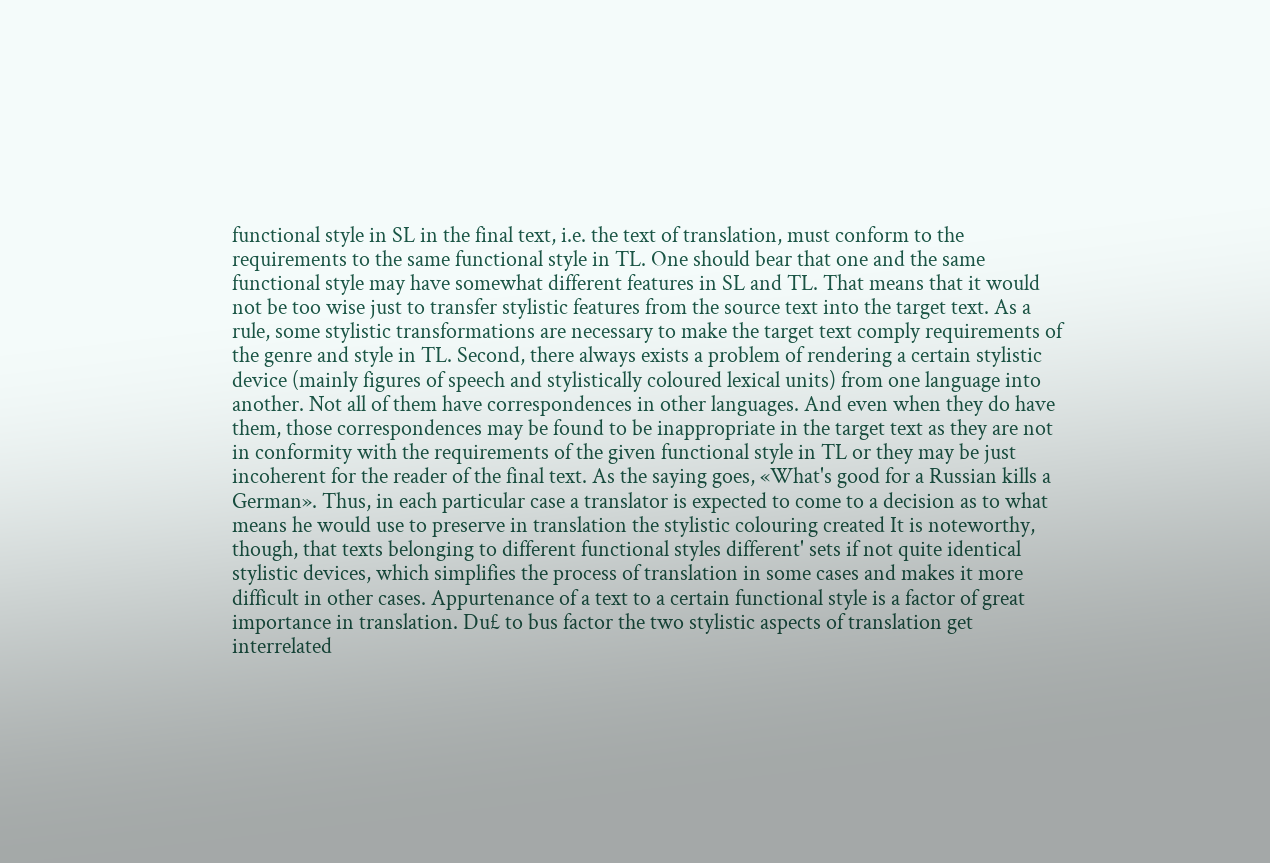functional style in SL in the final text, i.e. the text of translation, must conform to the requirements to the same functional style in TL. One should bear that one and the same functional style may have somewhat different features in SL and TL. That means that it would not be too wise just to transfer stylistic features from the source text into the target text. As a rule, some stylistic transformations are necessary to make the target text comply requirements of the genre and style in TL. Second, there always exists a problem of rendering a certain stylistic device (mainly figures of speech and stylistically coloured lexical units) from one language into another. Not all of them have correspondences in other languages. And even when they do have them, those correspondences may be found to be inappropriate in the target text as they are not in conformity with the requirements of the given functional style in TL or they may be just incoherent for the reader of the final text. As the saying goes, «What's good for a Russian kills a German». Thus, in each particular case a translator is expected to come to a decision as to what means he would use to preserve in translation the stylistic colouring created It is noteworthy, though, that texts belonging to different functional styles different' sets if not quite identical stylistic devices, which simplifies the process of translation in some cases and makes it more difficult in other cases. Appurtenance of a text to a certain functional style is a factor of great importance in translation. Du£ to bus factor the two stylistic aspects of translation get interrelated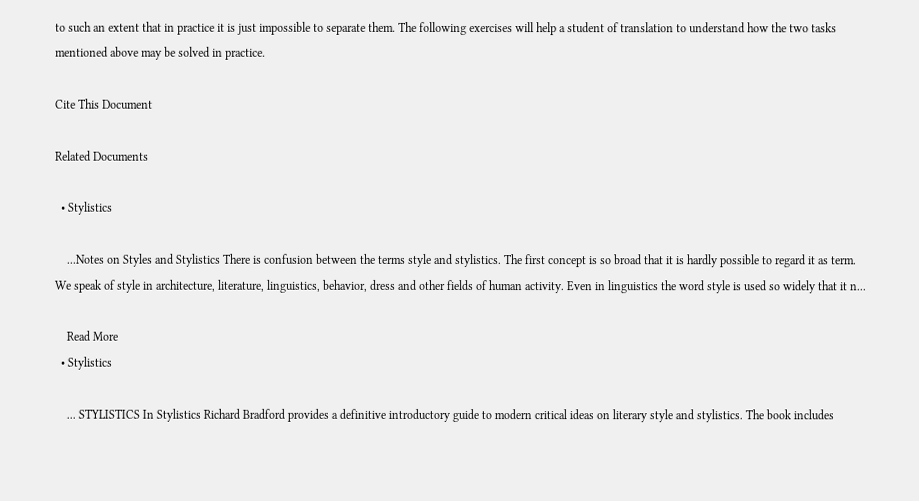to such an extent that in practice it is just impossible to separate them. The following exercises will help a student of translation to understand how the two tasks mentioned above may be solved in practice.

Cite This Document

Related Documents

  • Stylistics

    ...Notes on Styles and Stylistics There is confusion between the terms style and stylistics. The first concept is so broad that it is hardly possible to regard it as term. We speak of style in architecture, literature, linguistics, behavior, dress and other fields of human activity. Even in linguistics the word style is used so widely that it n...

    Read More
  • Stylistics

    ... STYLISTICS In Stylistics Richard Bradford provides a definitive introductory guide to modern critical ideas on literary style and stylistics. The book includes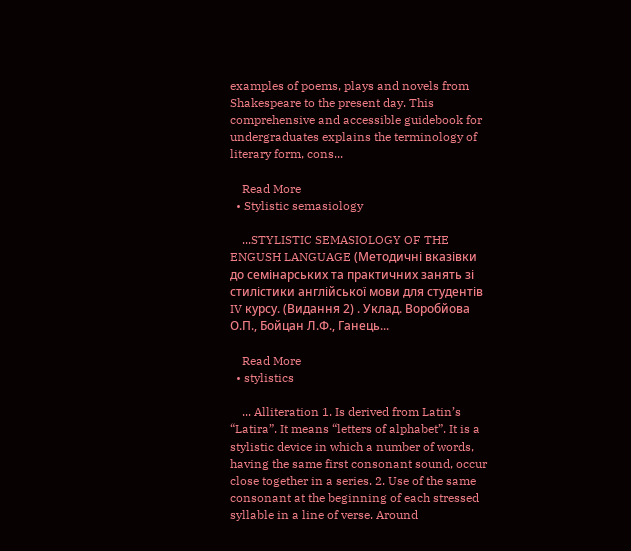examples of poems, plays and novels from Shakespeare to the present day. This comprehensive and accessible guidebook for undergraduates explains the terminology of literary form, cons...

    Read More
  • Stylistic semasiology

    ...STYLISTIC SEMASIOLOGY OF THE ENGUSH LANGUAGE (Методичні вказівки до семінарських та практичних занять зі стилістики англійської мови для студентів IV курсу. (Видання 2) . Уклад. Воробйова О.П., Бойцан Л.Ф., Ганець...

    Read More
  • stylistics

    ... Alliteration 1. Is derived from Latin’s “Latira”. It means “letters of alphabet”. It is a stylistic device in which a number of words, having the same first consonant sound, occur close together in a series. 2. Use of the same consonant at the beginning of each stressed syllable in a line of verse. Around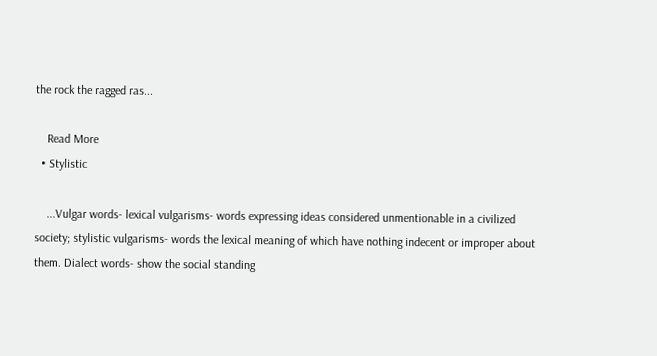the rock the ragged ras...

    Read More
  • Stylistic

    ...Vulgar words- lexical vulgarisms- words expressing ideas considered unmentionable in a civilized society; stylistic vulgarisms- words the lexical meaning of which have nothing indecent or improper about them. Dialect words- show the social standing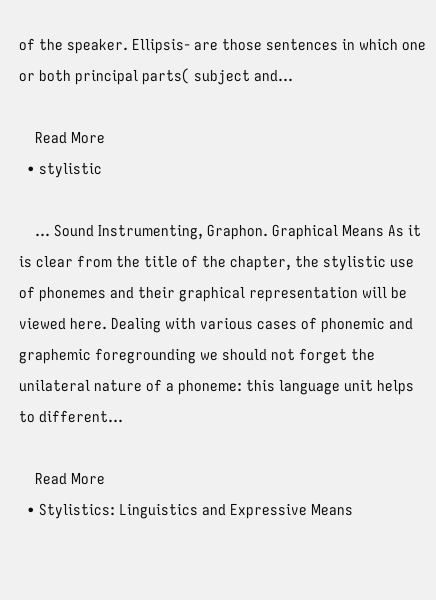of the speaker. Ellipsis- are those sentences in which one or both principal parts( subject and...

    Read More
  • stylistic

    ... Sound Instrumenting, Graphon. Graphical Means As it is clear from the title of the chapter, the stylistic use of phonemes and their graphical representation will be viewed here. Dealing with various cases of phonemic and graphemic foregrounding we should not forget the unilateral nature of a phoneme: this language unit helps to different...

    Read More
  • Stylistics: Linguistics and Expressive Means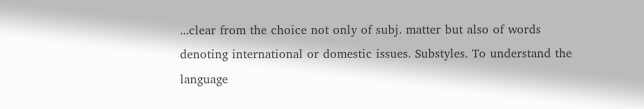...clear from the choice not only of subj. matter but also of words denoting international or domestic issues. Substyles. To understand the language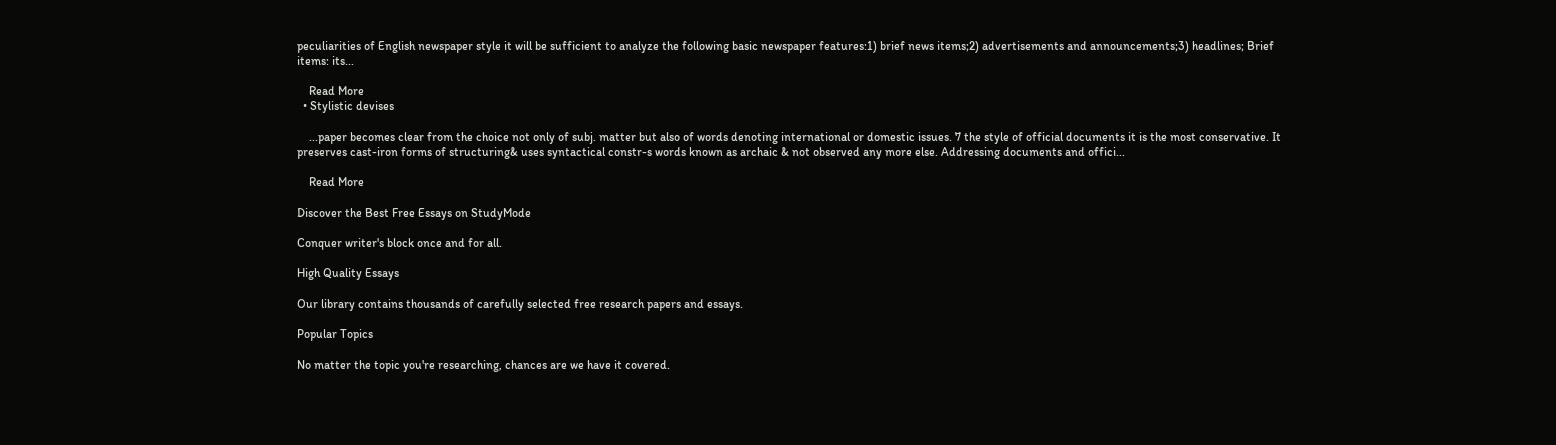peculiarities of English newspaper style it will be sufficient to analyze the following basic newspaper features:1) brief news items;2) advertisements and announcements;3) headlines; Brief items: its...

    Read More
  • Stylistic devises

    ...paper becomes clear from the choice not only of subj. matter but also of words denoting international or domestic issues. 7 the style of official documents it is the most conservative. It preserves cast-iron forms of structuring& uses syntactical constr-s words known as archaic & not observed any more else. Addressing documents and offici...

    Read More

Discover the Best Free Essays on StudyMode

Conquer writer's block once and for all.

High Quality Essays

Our library contains thousands of carefully selected free research papers and essays.

Popular Topics

No matter the topic you're researching, chances are we have it covered.